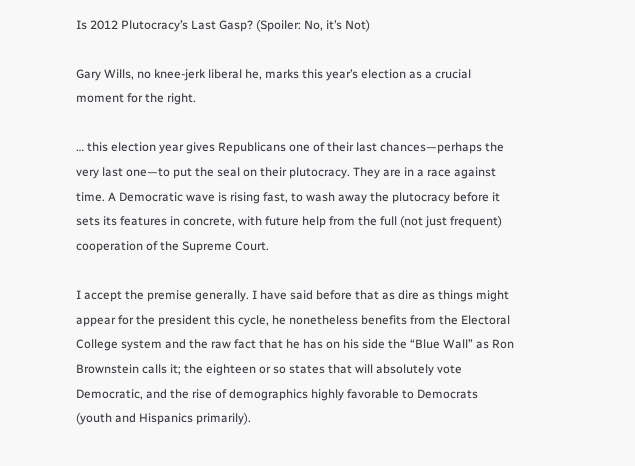Is 2012 Plutocracy’s Last Gasp? (Spoiler: No, it’s Not)

Gary Wills, no knee-jerk liberal he, marks this year’s election as a crucial moment for the right.

… this election year gives Republicans one of their last chances—perhaps the very last one—to put the seal on their plutocracy. They are in a race against time. A Democratic wave is rising fast, to wash away the plutocracy before it sets its features in concrete, with future help from the full (not just frequent) cooperation of the Supreme Court.

I accept the premise generally. I have said before that as dire as things might appear for the president this cycle, he nonetheless benefits from the Electoral College system and the raw fact that he has on his side the “Blue Wall” as Ron Brownstein calls it; the eighteen or so states that will absolutely vote Democratic, and the rise of demographics highly favorable to Democrats (youth and Hispanics primarily).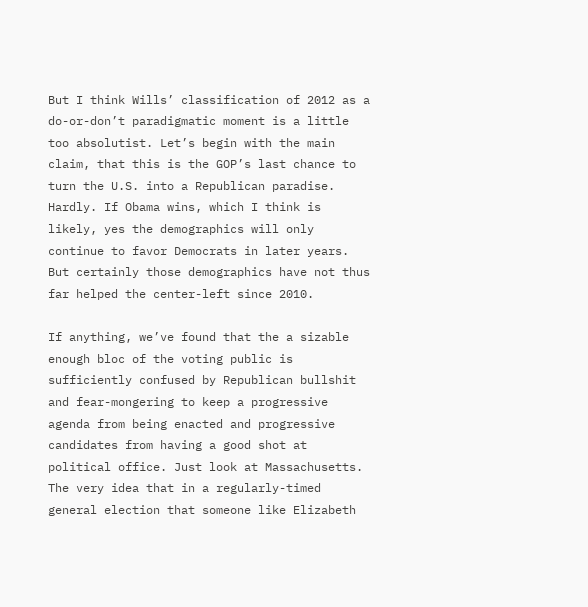But I think Wills’ classification of 2012 as a do-or-don’t paradigmatic moment is a little too absolutist. Let’s begin with the main claim, that this is the GOP’s last chance to turn the U.S. into a Republican paradise. Hardly. If Obama wins, which I think is likely, yes the demographics will only continue to favor Democrats in later years. But certainly those demographics have not thus far helped the center-left since 2010.

If anything, we’ve found that the a sizable enough bloc of the voting public is sufficiently confused by Republican bullshit and fear-mongering to keep a progressive agenda from being enacted and progressive candidates from having a good shot at political office. Just look at Massachusetts. The very idea that in a regularly-timed general election that someone like Elizabeth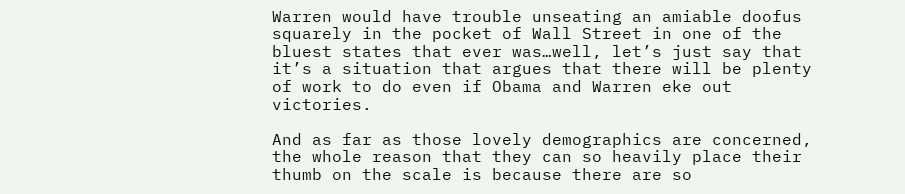Warren would have trouble unseating an amiable doofus squarely in the pocket of Wall Street in one of the bluest states that ever was…well, let’s just say that it’s a situation that argues that there will be plenty of work to do even if Obama and Warren eke out victories.

And as far as those lovely demographics are concerned, the whole reason that they can so heavily place their thumb on the scale is because there are so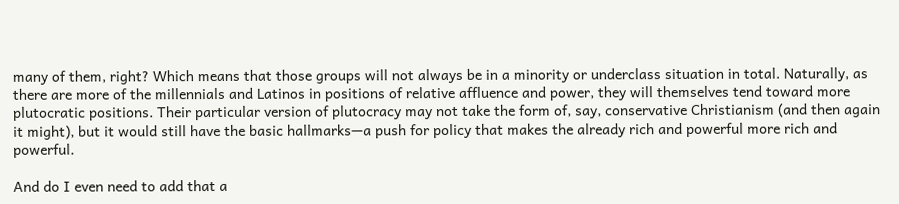many of them, right? Which means that those groups will not always be in a minority or underclass situation in total. Naturally, as there are more of the millennials and Latinos in positions of relative affluence and power, they will themselves tend toward more plutocratic positions. Their particular version of plutocracy may not take the form of, say, conservative Christianism (and then again it might), but it would still have the basic hallmarks—a push for policy that makes the already rich and powerful more rich and powerful.

And do I even need to add that a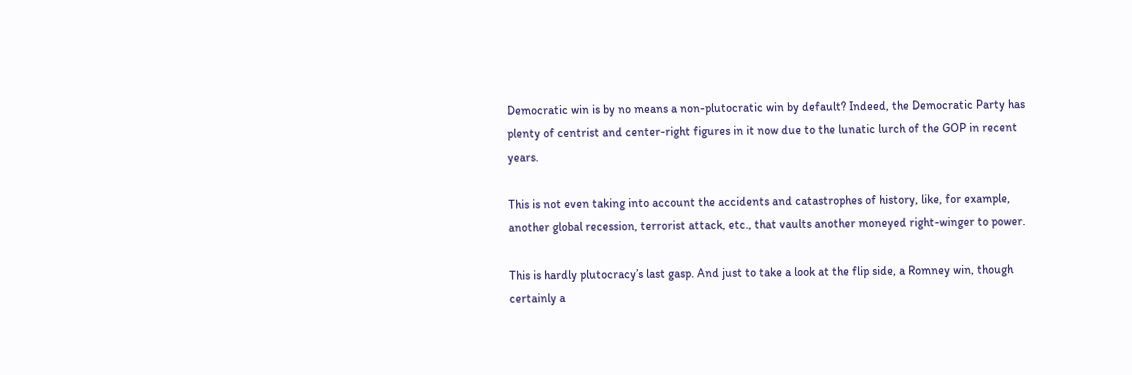Democratic win is by no means a non-plutocratic win by default? Indeed, the Democratic Party has plenty of centrist and center-right figures in it now due to the lunatic lurch of the GOP in recent years.

This is not even taking into account the accidents and catastrophes of history, like, for example, another global recession, terrorist attack, etc., that vaults another moneyed right-winger to power.

This is hardly plutocracy’s last gasp. And just to take a look at the flip side, a Romney win, though certainly a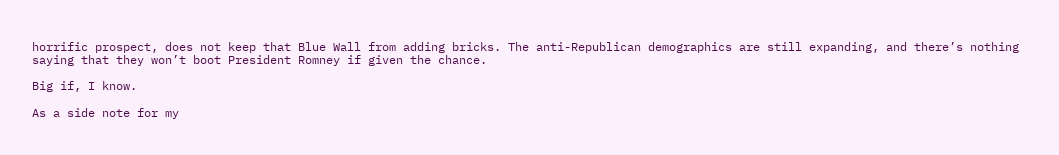horrific prospect, does not keep that Blue Wall from adding bricks. The anti-Republican demographics are still expanding, and there’s nothing saying that they won’t boot President Romney if given the chance.

Big if, I know.

As a side note for my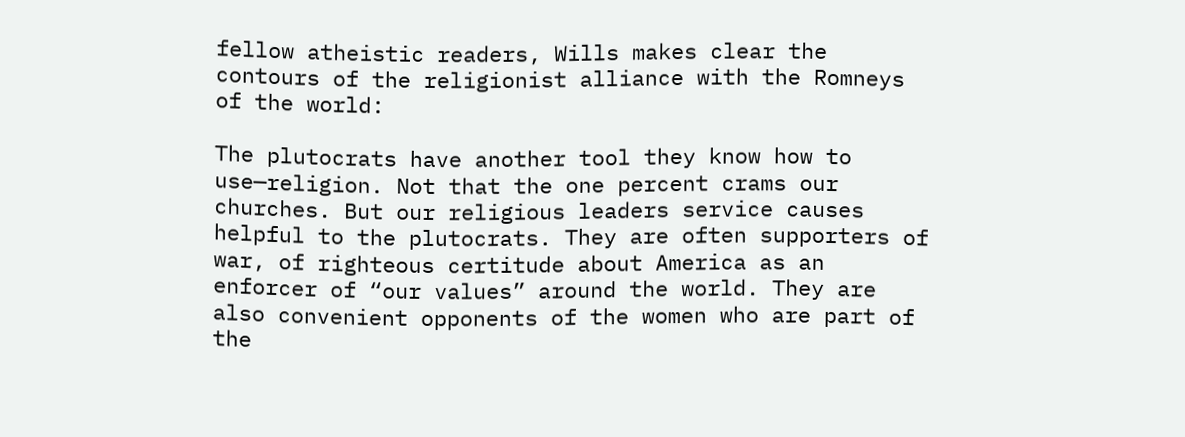fellow atheistic readers, Wills makes clear the contours of the religionist alliance with the Romneys of the world:

The plutocrats have another tool they know how to use—religion. Not that the one percent crams our churches. But our religious leaders service causes helpful to the plutocrats. They are often supporters of war, of righteous certitude about America as an enforcer of “our values” around the world. They are also convenient opponents of the women who are part of the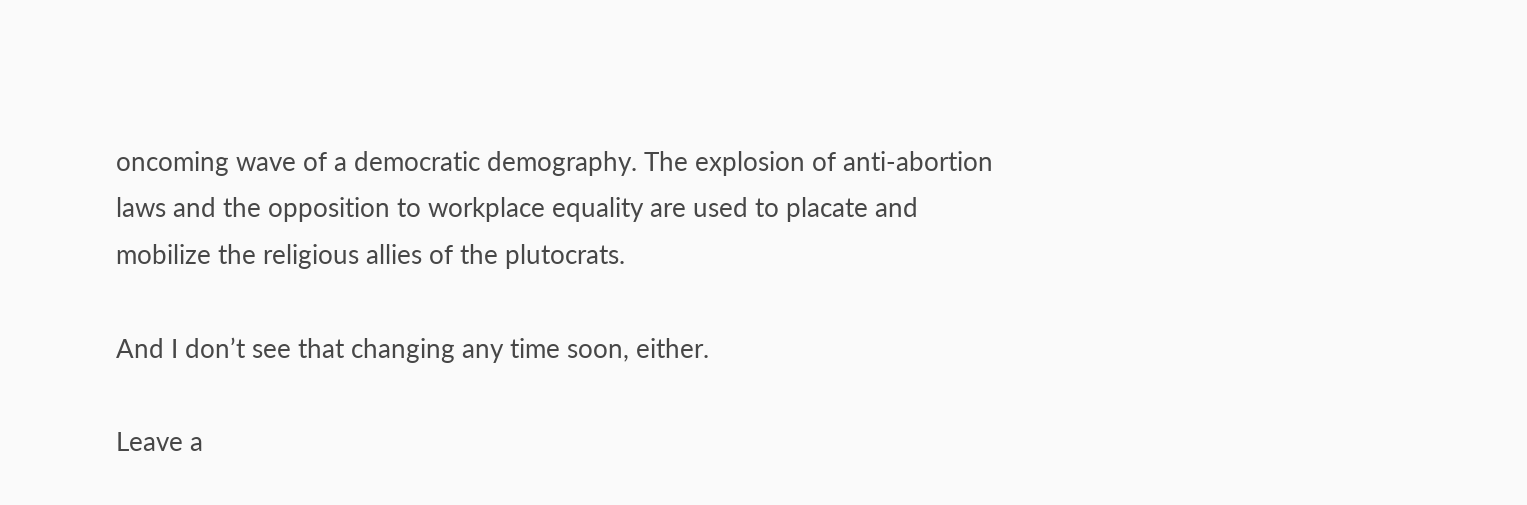oncoming wave of a democratic demography. The explosion of anti-abortion laws and the opposition to workplace equality are used to placate and mobilize the religious allies of the plutocrats.

And I don’t see that changing any time soon, either.

Leave a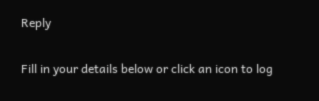Reply

Fill in your details below or click an icon to log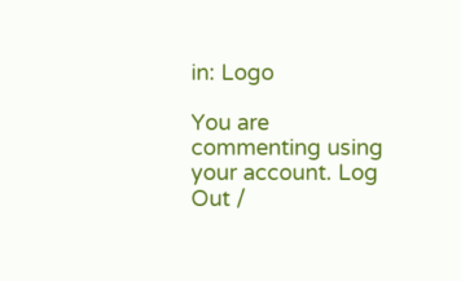in: Logo

You are commenting using your account. Log Out /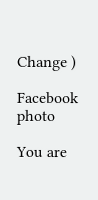Change )

Facebook photo

You are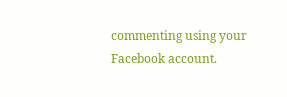commenting using your Facebook account.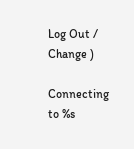Log Out /  Change )

Connecting to %s